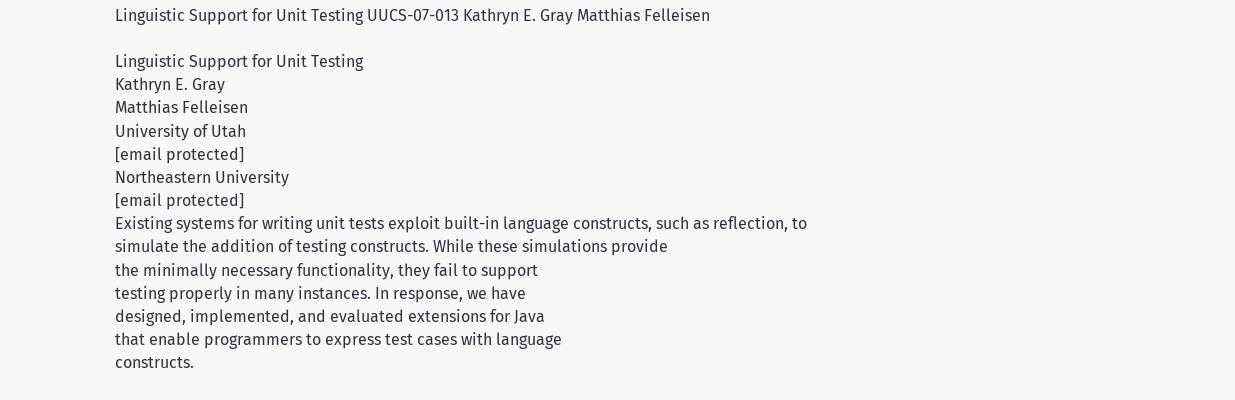Linguistic Support for Unit Testing UUCS-07-013 Kathryn E. Gray Matthias Felleisen

Linguistic Support for Unit Testing
Kathryn E. Gray
Matthias Felleisen
University of Utah
[email protected]
Northeastern University
[email protected]
Existing systems for writing unit tests exploit built-in language constructs, such as reflection, to simulate the addition of testing constructs. While these simulations provide
the minimally necessary functionality, they fail to support
testing properly in many instances. In response, we have
designed, implemented, and evaluated extensions for Java
that enable programmers to express test cases with language
constructs.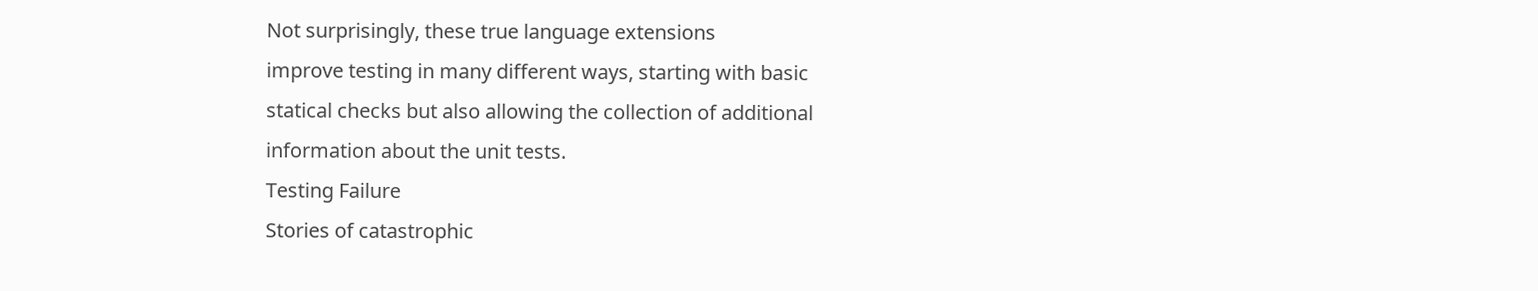Not surprisingly, these true language extensions
improve testing in many different ways, starting with basic
statical checks but also allowing the collection of additional
information about the unit tests.
Testing Failure
Stories of catastrophic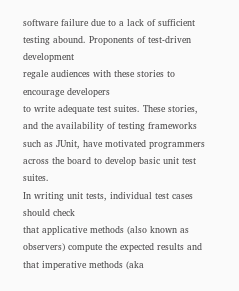software failure due to a lack of sufficient testing abound. Proponents of test-driven development
regale audiences with these stories to encourage developers
to write adequate test suites. These stories, and the availability of testing frameworks such as JUnit, have motivated programmers across the board to develop basic unit test suites.
In writing unit tests, individual test cases should check
that applicative methods (also known as observers) compute the expected results and that imperative methods (aka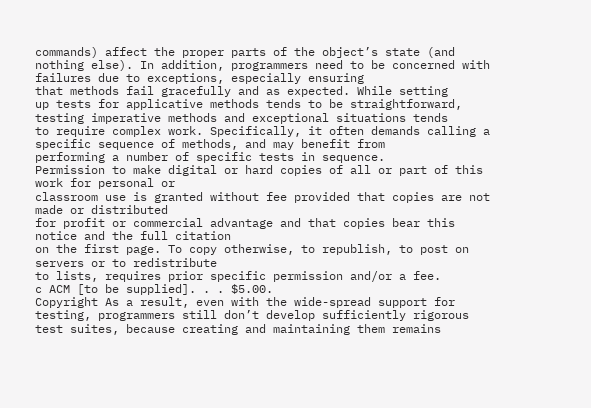commands) affect the proper parts of the object’s state (and
nothing else). In addition, programmers need to be concerned with failures due to exceptions, especially ensuring
that methods fail gracefully and as expected. While setting
up tests for applicative methods tends to be straightforward,
testing imperative methods and exceptional situations tends
to require complex work. Specifically, it often demands calling a specific sequence of methods, and may benefit from
performing a number of specific tests in sequence.
Permission to make digital or hard copies of all or part of this work for personal or
classroom use is granted without fee provided that copies are not made or distributed
for profit or commercial advantage and that copies bear this notice and the full citation
on the first page. To copy otherwise, to republish, to post on servers or to redistribute
to lists, requires prior specific permission and/or a fee.
c ACM [to be supplied]. . . $5.00.
Copyright As a result, even with the wide-spread support for testing, programmers still don’t develop sufficiently rigorous
test suites, because creating and maintaining them remains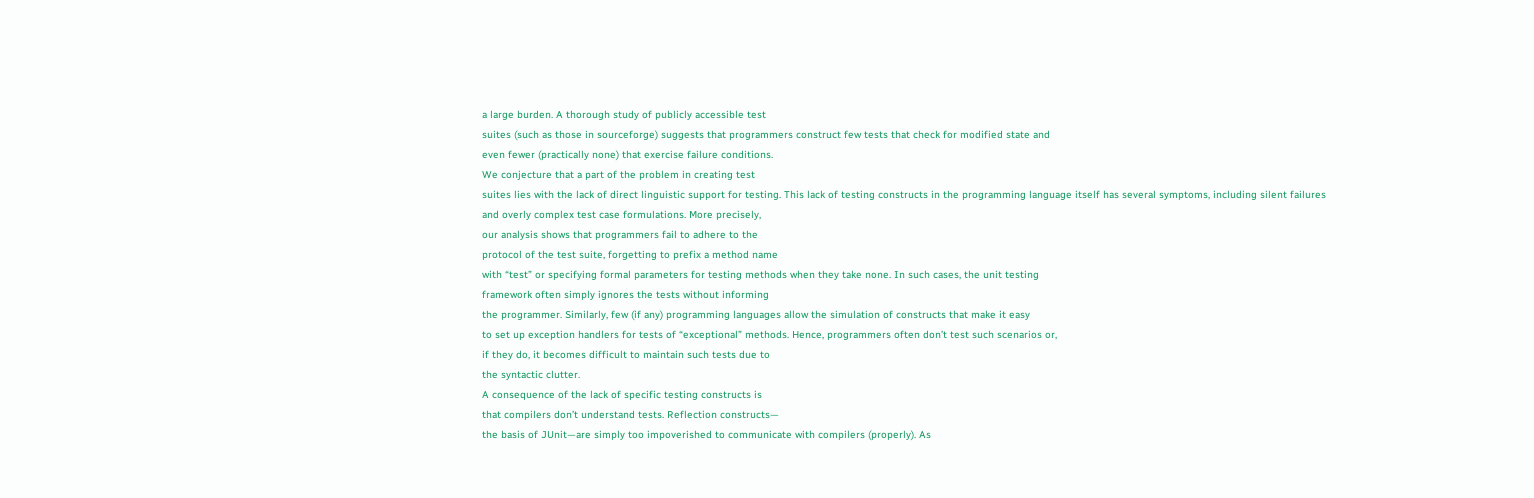a large burden. A thorough study of publicly accessible test
suites (such as those in sourceforge) suggests that programmers construct few tests that check for modified state and
even fewer (practically none) that exercise failure conditions.
We conjecture that a part of the problem in creating test
suites lies with the lack of direct linguistic support for testing. This lack of testing constructs in the programming language itself has several symptoms, including silent failures
and overly complex test case formulations. More precisely,
our analysis shows that programmers fail to adhere to the
protocol of the test suite, forgetting to prefix a method name
with “test” or specifying formal parameters for testing methods when they take none. In such cases, the unit testing
framework often simply ignores the tests without informing
the programmer. Similarly, few (if any) programming languages allow the simulation of constructs that make it easy
to set up exception handlers for tests of “exceptional” methods. Hence, programmers often don’t test such scenarios or,
if they do, it becomes difficult to maintain such tests due to
the syntactic clutter.
A consequence of the lack of specific testing constructs is
that compilers don’t understand tests. Reflection constructs—
the basis of JUnit—are simply too impoverished to communicate with compilers (properly). As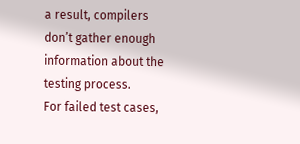a result, compilers
don’t gather enough information about the testing process.
For failed test cases,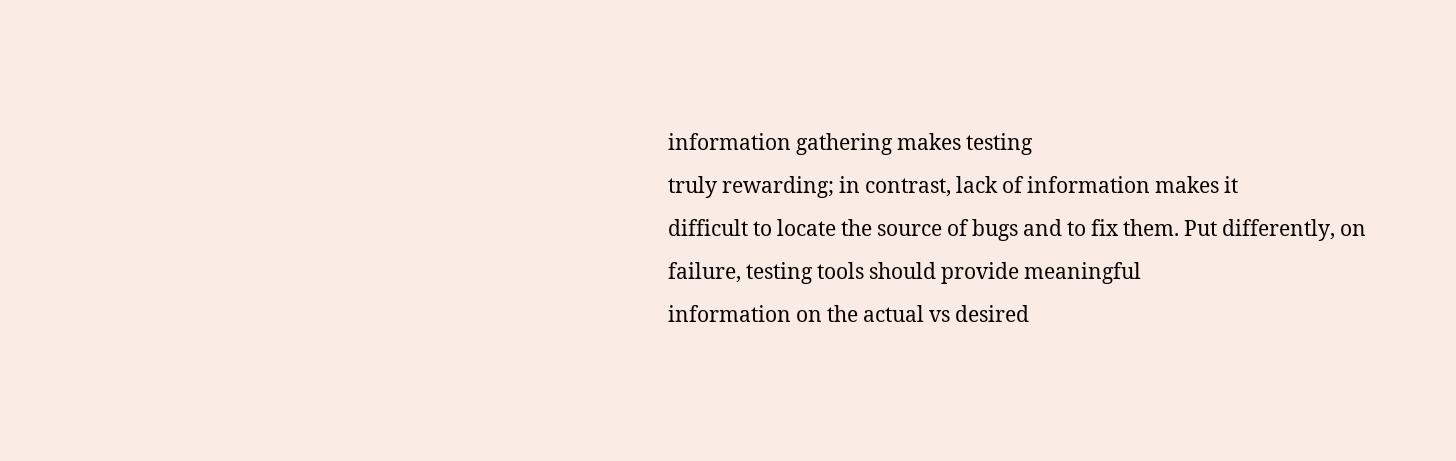information gathering makes testing
truly rewarding; in contrast, lack of information makes it
difficult to locate the source of bugs and to fix them. Put differently, on failure, testing tools should provide meaningful
information on the actual vs desired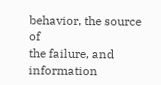behavior, the source of
the failure, and information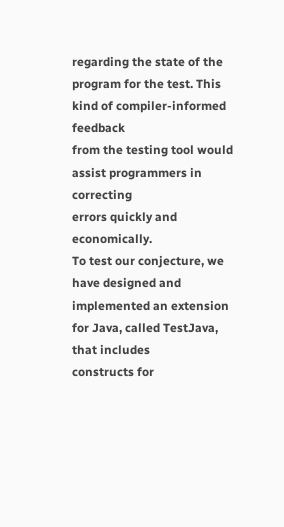regarding the state of the program for the test. This kind of compiler-informed feedback
from the testing tool would assist programmers in correcting
errors quickly and economically.
To test our conjecture, we have designed and implemented an extension for Java, called TestJava, that includes
constructs for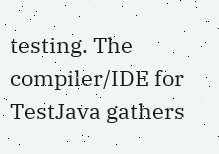testing. The compiler/IDE for TestJava gathers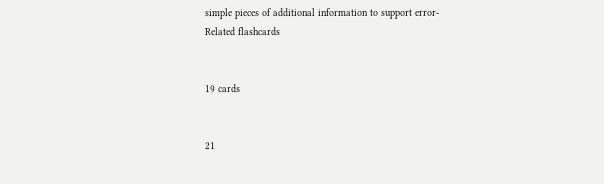simple pieces of additional information to support error-
Related flashcards


19 cards


21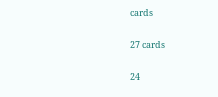cards


27 cards


24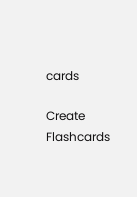cards

Create Flashcards